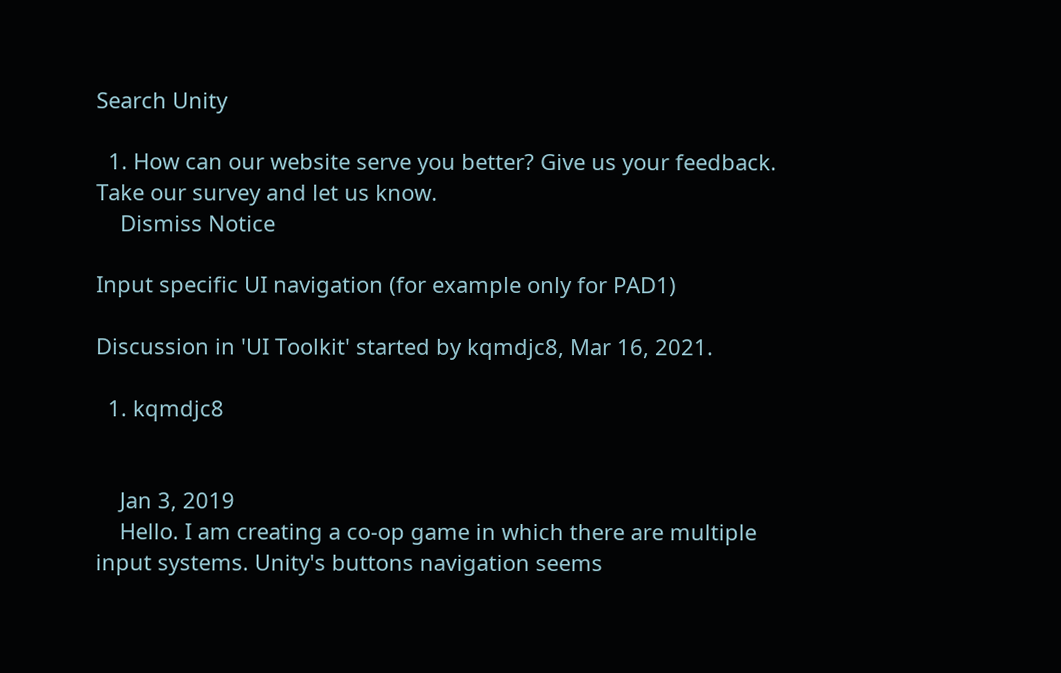Search Unity

  1. How can our website serve you better? Give us your feedback. Take our survey and let us know.
    Dismiss Notice

Input specific UI navigation (for example only for PAD1)

Discussion in 'UI Toolkit' started by kqmdjc8, Mar 16, 2021.

  1. kqmdjc8


    Jan 3, 2019
    Hello. I am creating a co-op game in which there are multiple input systems. Unity's buttons navigation seems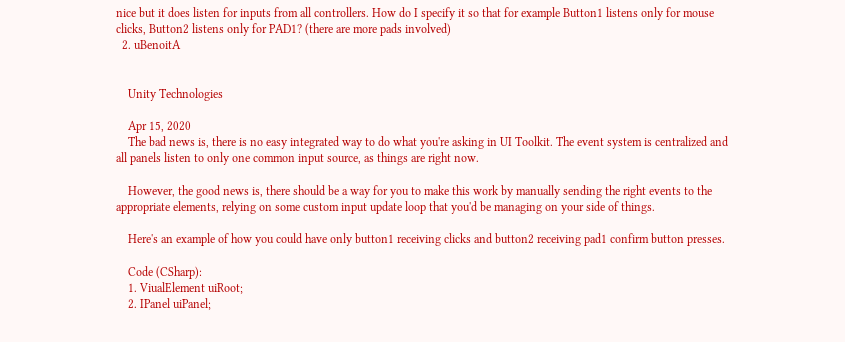nice but it does listen for inputs from all controllers. How do I specify it so that for example Button1 listens only for mouse clicks, Button2 listens only for PAD1? (there are more pads involved)
  2. uBenoitA


    Unity Technologies

    Apr 15, 2020
    The bad news is, there is no easy integrated way to do what you're asking in UI Toolkit. The event system is centralized and all panels listen to only one common input source, as things are right now.

    However, the good news is, there should be a way for you to make this work by manually sending the right events to the appropriate elements, relying on some custom input update loop that you'd be managing on your side of things.

    Here's an example of how you could have only button1 receiving clicks and button2 receiving pad1 confirm button presses.

    Code (CSharp):
    1. ViualElement uiRoot;
    2. IPanel uiPanel;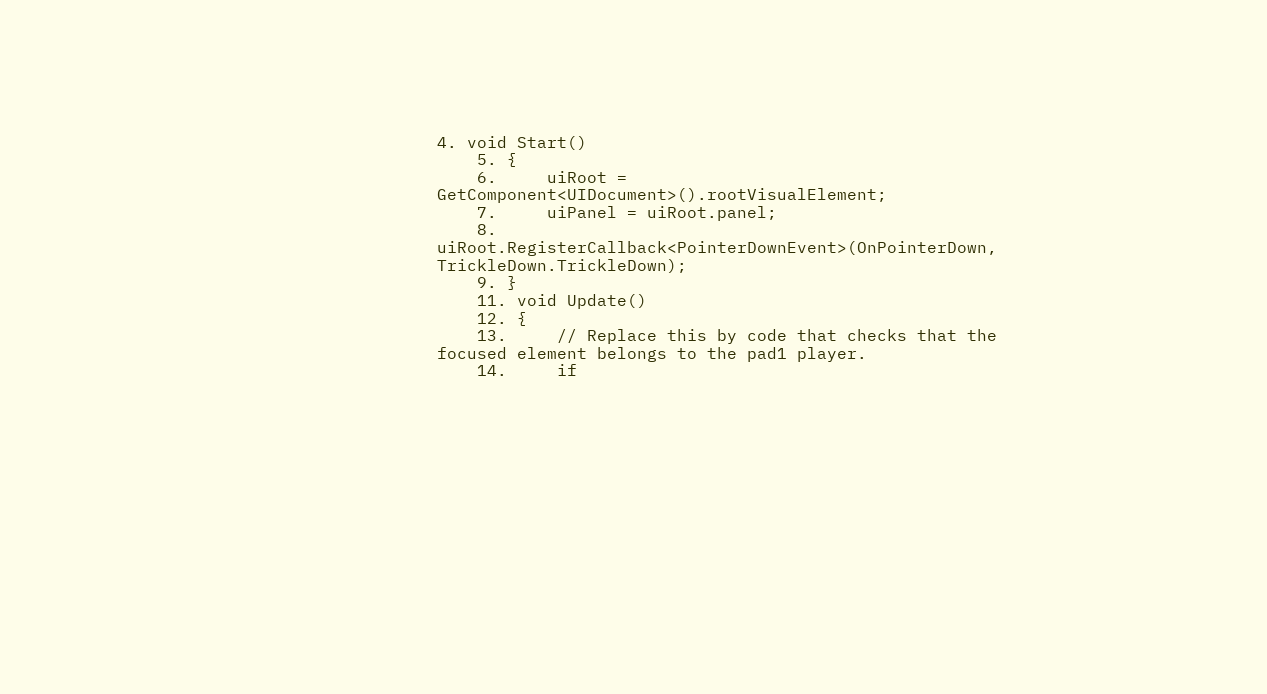4. void Start()
    5. {
    6.     uiRoot = GetComponent<UIDocument>().rootVisualElement;
    7.     uiPanel = uiRoot.panel;
    8.     uiRoot.RegisterCallback<PointerDownEvent>(OnPointerDown, TrickleDown.TrickleDown);
    9. }
    11. void Update()
    12. {
    13.     // Replace this by code that checks that the focused element belongs to the pad1 player.
    14.     if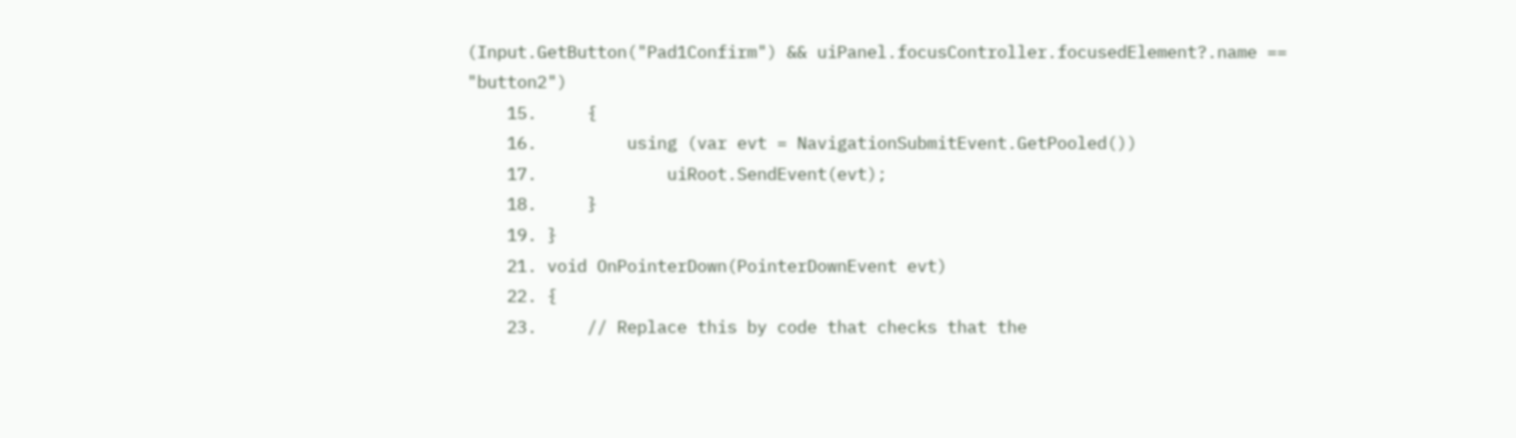(Input.GetButton("Pad1Confirm") && uiPanel.focusController.focusedElement?.name == "button2")
    15.     {
    16.         using (var evt = NavigationSubmitEvent.GetPooled())
    17.             uiRoot.SendEvent(evt);
    18.     }
    19. }
    21. void OnPointerDown(PointerDownEvent evt)
    22. {
    23.     // Replace this by code that checks that the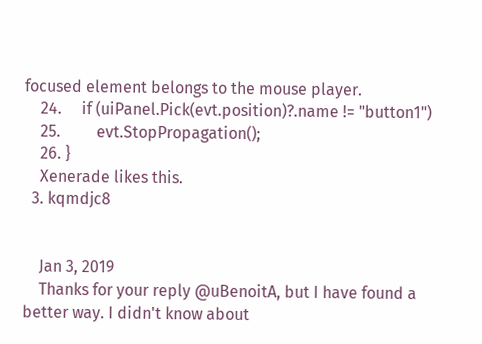focused element belongs to the mouse player.
    24.     if (uiPanel.Pick(evt.position)?.name != "button1")
    25.         evt.StopPropagation();
    26. }
    Xenerade likes this.
  3. kqmdjc8


    Jan 3, 2019
    Thanks for your reply @uBenoitA, but I have found a better way. I didn't know about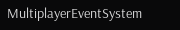MultiplayerEventSystem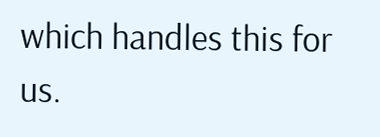which handles this for us.